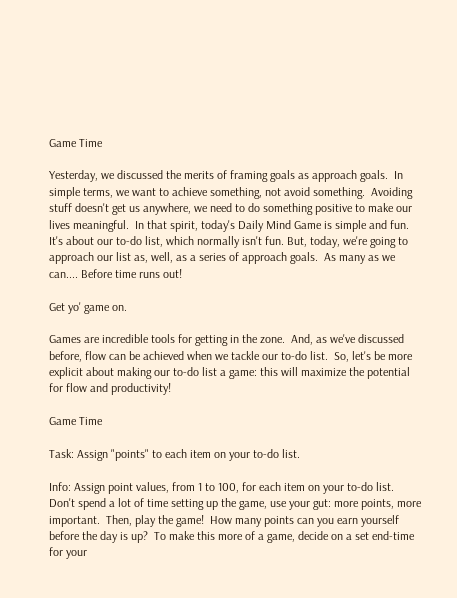Game Time

Yesterday, we discussed the merits of framing goals as approach goals.  In simple terms, we want to achieve something, not avoid something.  Avoiding stuff doesn't get us anywhere, we need to do something positive to make our lives meaningful.  In that spirit, today's Daily Mind Game is simple and fun.  It's about our to-do list, which normally isn't fun. But, today, we're going to approach our list as, well, as a series of approach goals.  As many as we can.... Before time runs out!

Get yo' game on.

Games are incredible tools for getting in the zone.  And, as we've discussed before, flow can be achieved when we tackle our to-do list.  So, let's be more explicit about making our to-do list a game: this will maximize the potential for flow and productivity!

Game Time

Task: Assign "points" to each item on your to-do list.

Info: Assign point values, from 1 to 100, for each item on your to-do list.  Don't spend a lot of time setting up the game, use your gut: more points, more important.  Then, play the game!  How many points can you earn yourself before the day is up?  To make this more of a game, decide on a set end-time for your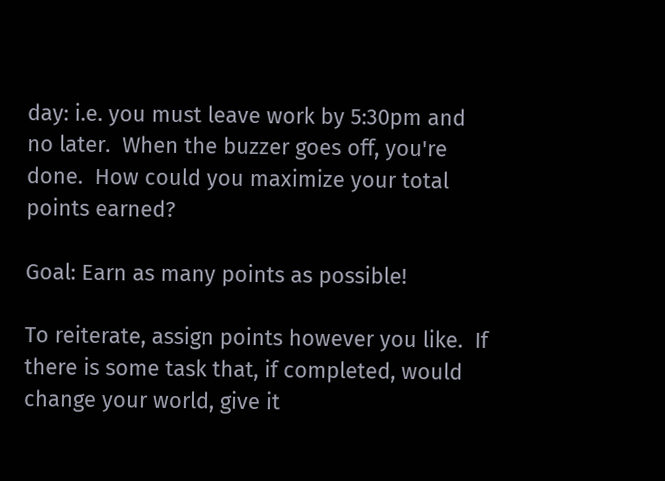day: i.e. you must leave work by 5:30pm and no later.  When the buzzer goes off, you're done.  How could you maximize your total points earned?

Goal: Earn as many points as possible!

To reiterate, assign points however you like.  If there is some task that, if completed, would change your world, give it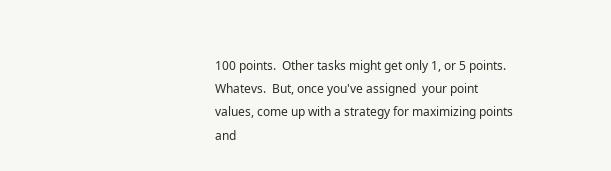100 points.  Other tasks might get only 1, or 5 points.  Whatevs.  But, once you've assigned  your point values, come up with a strategy for maximizing points and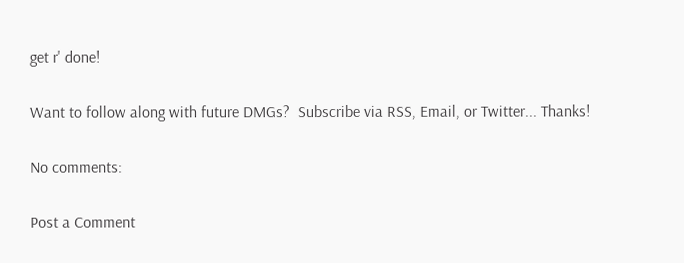get r' done!

Want to follow along with future DMGs?  Subscribe via RSS, Email, or Twitter... Thanks!

No comments:

Post a Comment